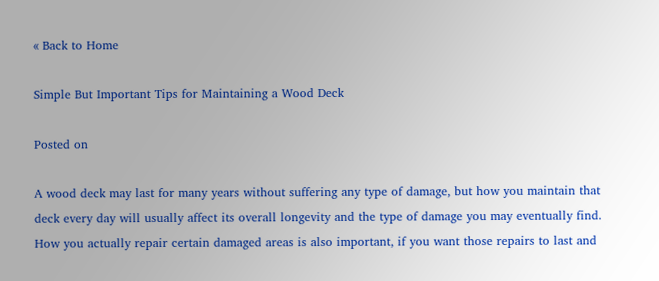« Back to Home

Simple But Important Tips for Maintaining a Wood Deck

Posted on

A wood deck may last for many years without suffering any type of damage, but how you maintain that deck every day will usually affect its overall longevity and the type of damage you may eventually find. How you actually repair certain damaged areas is also important, if you want those repairs to last and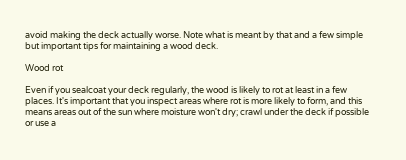avoid making the deck actually worse. Note what is meant by that and a few simple but important tips for maintaining a wood deck.

Wood rot

Even if you sealcoat your deck regularly, the wood is likely to rot at least in a few places. It's important that you inspect areas where rot is more likely to form, and this means areas out of the sun where moisture won't dry; crawl under the deck if possible or use a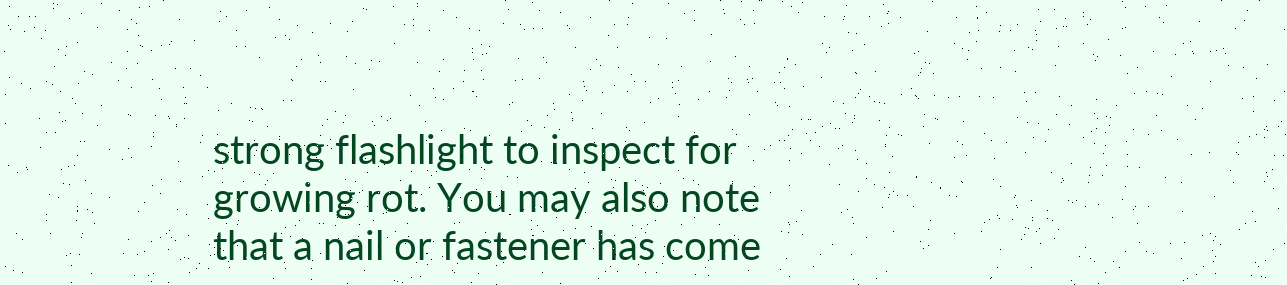strong flashlight to inspect for growing rot. You may also note that a nail or fastener has come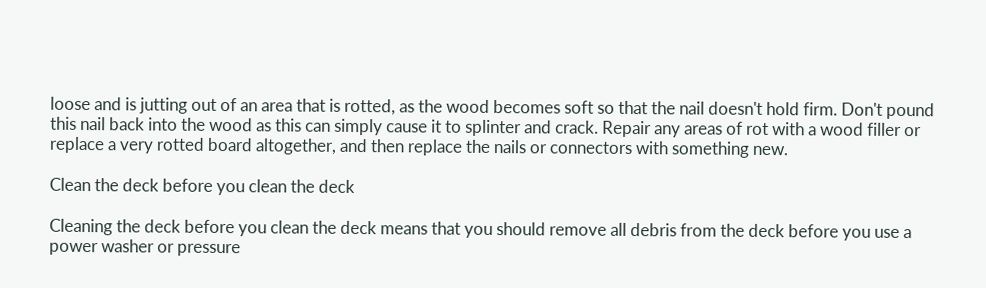loose and is jutting out of an area that is rotted, as the wood becomes soft so that the nail doesn't hold firm. Don't pound this nail back into the wood as this can simply cause it to splinter and crack. Repair any areas of rot with a wood filler or replace a very rotted board altogether, and then replace the nails or connectors with something new.

Clean the deck before you clean the deck

Cleaning the deck before you clean the deck means that you should remove all debris from the deck before you use a power washer or pressure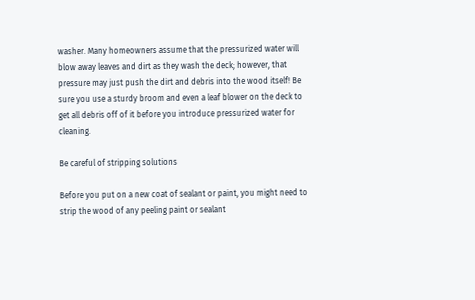washer. Many homeowners assume that the pressurized water will blow away leaves and dirt as they wash the deck; however, that pressure may just push the dirt and debris into the wood itself! Be sure you use a sturdy broom and even a leaf blower on the deck to get all debris off of it before you introduce pressurized water for cleaning.

Be careful of stripping solutions

Before you put on a new coat of sealant or paint, you might need to strip the wood of any peeling paint or sealant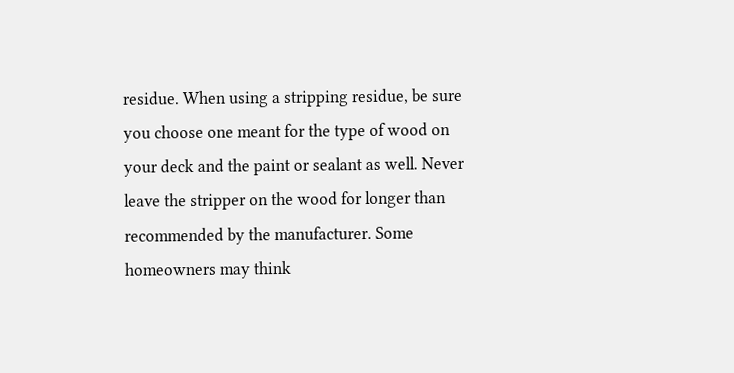residue. When using a stripping residue, be sure you choose one meant for the type of wood on your deck and the paint or sealant as well. Never leave the stripper on the wood for longer than recommended by the manufacturer. Some homeowners may think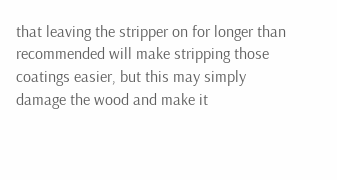that leaving the stripper on for longer than recommended will make stripping those coatings easier, but this may simply damage the wood and make it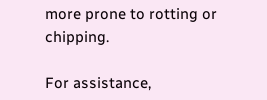more prone to rotting or chipping.

For assistance,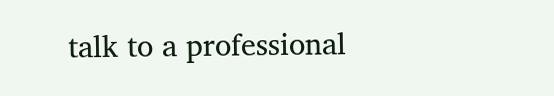talk to a professional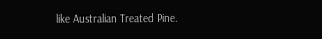like Australian Treated Pine.